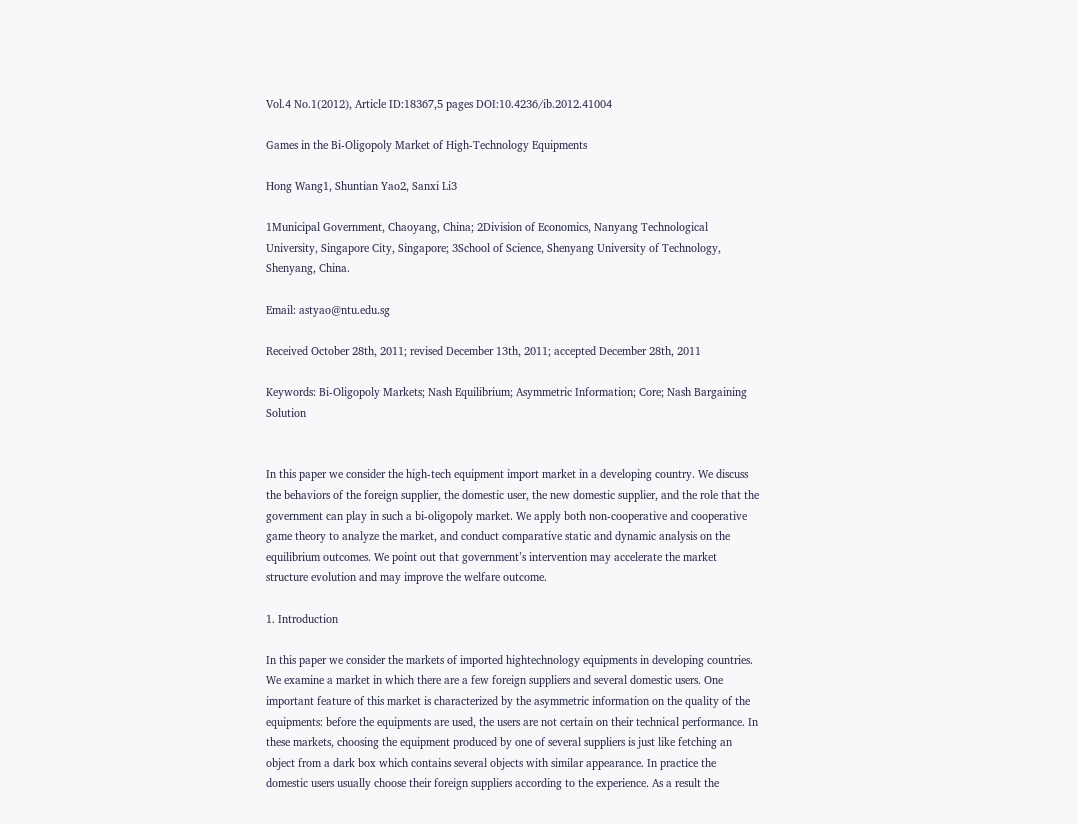Vol.4 No.1(2012), Article ID:18367,5 pages DOI:10.4236/ib.2012.41004

Games in the Bi-Oligopoly Market of High-Technology Equipments

Hong Wang1, Shuntian Yao2, Sanxi Li3

1Municipal Government, Chaoyang, China; 2Division of Economics, Nanyang Technological University, Singapore City, Singapore; 3School of Science, Shenyang University of Technology, Shenyang, China.

Email: astyao@ntu.edu.sg

Received October 28th, 2011; revised December 13th, 2011; accepted December 28th, 2011

Keywords: Bi-Oligopoly Markets; Nash Equilibrium; Asymmetric Information; Core; Nash Bargaining Solution


In this paper we consider the high-tech equipment import market in a developing country. We discuss the behaviors of the foreign supplier, the domestic user, the new domestic supplier, and the role that the government can play in such a bi-oligopoly market. We apply both non-cooperative and cooperative game theory to analyze the market, and conduct comparative static and dynamic analysis on the equilibrium outcomes. We point out that government’s intervention may accelerate the market structure evolution and may improve the welfare outcome.

1. Introduction

In this paper we consider the markets of imported hightechnology equipments in developing countries. We examine a market in which there are a few foreign suppliers and several domestic users. One important feature of this market is characterized by the asymmetric information on the quality of the equipments: before the equipments are used, the users are not certain on their technical performance. In these markets, choosing the equipment produced by one of several suppliers is just like fetching an object from a dark box which contains several objects with similar appearance. In practice the domestic users usually choose their foreign suppliers according to the experience. As a result the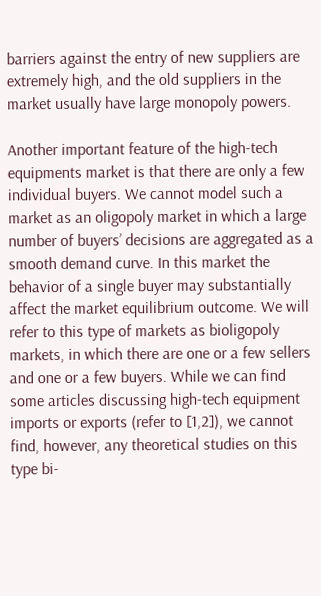barriers against the entry of new suppliers are extremely high, and the old suppliers in the market usually have large monopoly powers.

Another important feature of the high-tech equipments market is that there are only a few individual buyers. We cannot model such a market as an oligopoly market in which a large number of buyers’ decisions are aggregated as a smooth demand curve. In this market the behavior of a single buyer may substantially affect the market equilibrium outcome. We will refer to this type of markets as bioligopoly markets, in which there are one or a few sellers and one or a few buyers. While we can find some articles discussing high-tech equipment imports or exports (refer to [1,2]), we cannot find, however, any theoretical studies on this type bi-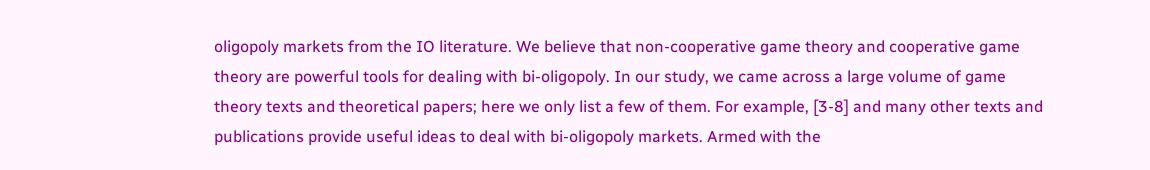oligopoly markets from the IO literature. We believe that non-cooperative game theory and cooperative game theory are powerful tools for dealing with bi-oligopoly. In our study, we came across a large volume of game theory texts and theoretical papers; here we only list a few of them. For example, [3-8] and many other texts and publications provide useful ideas to deal with bi-oligopoly markets. Armed with the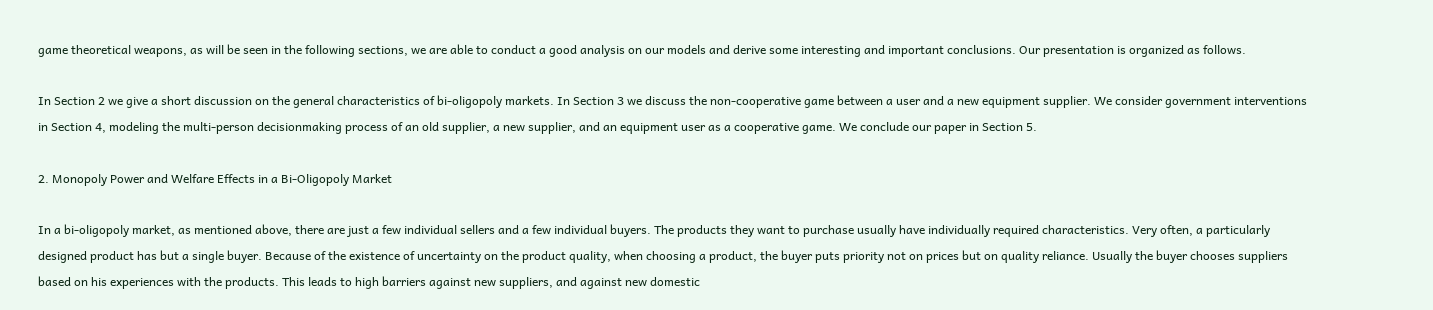game theoretical weapons, as will be seen in the following sections, we are able to conduct a good analysis on our models and derive some interesting and important conclusions. Our presentation is organized as follows.

In Section 2 we give a short discussion on the general characteristics of bi-oligopoly markets. In Section 3 we discuss the non-cooperative game between a user and a new equipment supplier. We consider government interventions in Section 4, modeling the multi-person decisionmaking process of an old supplier, a new supplier, and an equipment user as a cooperative game. We conclude our paper in Section 5.

2. Monopoly Power and Welfare Effects in a Bi-Oligopoly Market

In a bi-oligopoly market, as mentioned above, there are just a few individual sellers and a few individual buyers. The products they want to purchase usually have individually required characteristics. Very often, a particularly designed product has but a single buyer. Because of the existence of uncertainty on the product quality, when choosing a product, the buyer puts priority not on prices but on quality reliance. Usually the buyer chooses suppliers based on his experiences with the products. This leads to high barriers against new suppliers, and against new domestic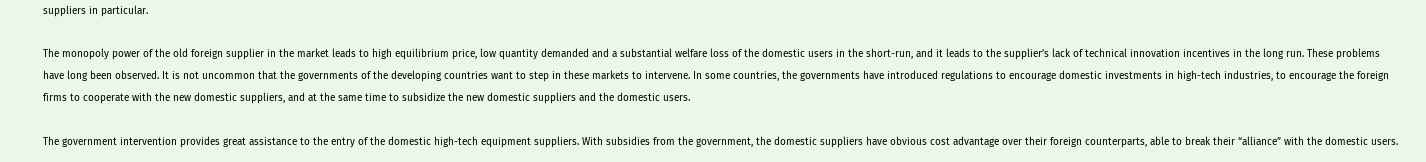suppliers in particular.

The monopoly power of the old foreign supplier in the market leads to high equilibrium price, low quantity demanded and a substantial welfare loss of the domestic users in the short-run, and it leads to the supplier’s lack of technical innovation incentives in the long run. These problems have long been observed. It is not uncommon that the governments of the developing countries want to step in these markets to intervene. In some countries, the governments have introduced regulations to encourage domestic investments in high-tech industries, to encourage the foreign firms to cooperate with the new domestic suppliers, and at the same time to subsidize the new domestic suppliers and the domestic users.

The government intervention provides great assistance to the entry of the domestic high-tech equipment suppliers. With subsidies from the government, the domestic suppliers have obvious cost advantage over their foreign counterparts, able to break their “alliance” with the domestic users.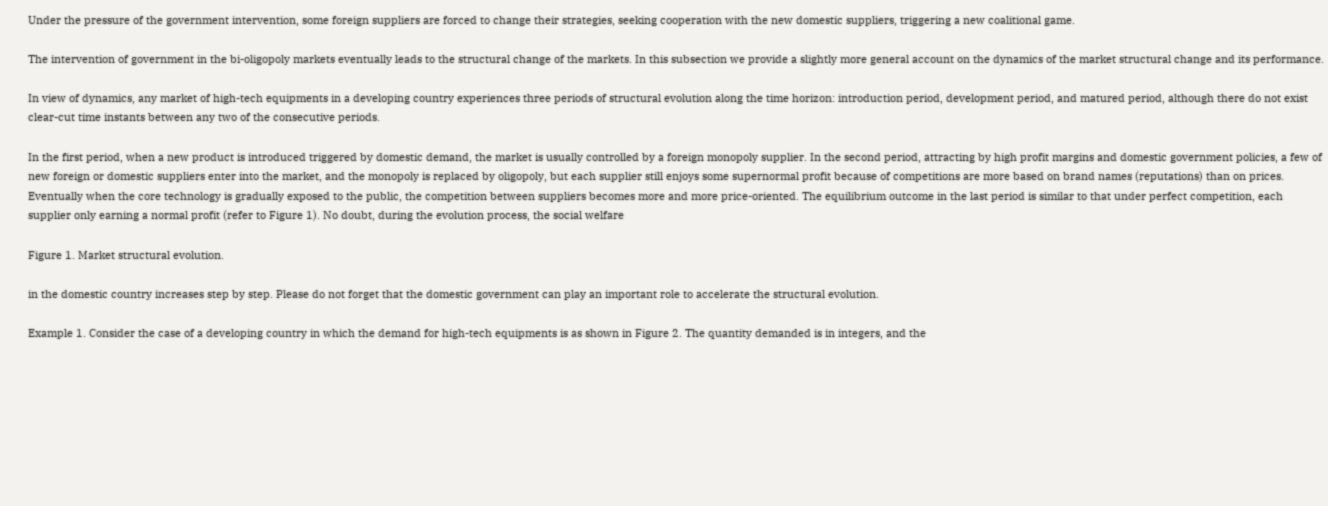Under the pressure of the government intervention, some foreign suppliers are forced to change their strategies, seeking cooperation with the new domestic suppliers, triggering a new coalitional game.

The intervention of government in the bi-oligopoly markets eventually leads to the structural change of the markets. In this subsection we provide a slightly more general account on the dynamics of the market structural change and its performance.

In view of dynamics, any market of high-tech equipments in a developing country experiences three periods of structural evolution along the time horizon: introduction period, development period, and matured period, although there do not exist clear-cut time instants between any two of the consecutive periods.

In the first period, when a new product is introduced triggered by domestic demand, the market is usually controlled by a foreign monopoly supplier. In the second period, attracting by high profit margins and domestic government policies, a few of new foreign or domestic suppliers enter into the market, and the monopoly is replaced by oligopoly, but each supplier still enjoys some supernormal profit because of competitions are more based on brand names (reputations) than on prices. Eventually when the core technology is gradually exposed to the public, the competition between suppliers becomes more and more price-oriented. The equilibrium outcome in the last period is similar to that under perfect competition, each supplier only earning a normal profit (refer to Figure 1). No doubt, during the evolution process, the social welfare

Figure 1. Market structural evolution.

in the domestic country increases step by step. Please do not forget that the domestic government can play an important role to accelerate the structural evolution.

Example 1. Consider the case of a developing country in which the demand for high-tech equipments is as shown in Figure 2. The quantity demanded is in integers, and the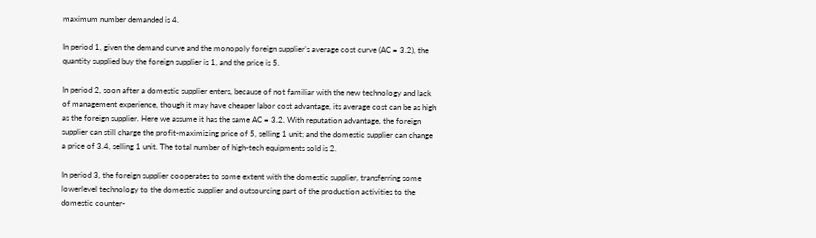maximum number demanded is 4.

In period 1, given the demand curve and the monopoly foreign supplier’s average cost curve (AC = 3.2), the quantity supplied buy the foreign supplier is 1, and the price is 5.

In period 2, soon after a domestic supplier enters, because of not familiar with the new technology and lack of management experience, though it may have cheaper labor cost advantage, its average cost can be as high as the foreign supplier. Here we assume it has the same AC = 3.2. With reputation advantage, the foreign supplier can still charge the profit-maximizing price of 5, selling 1 unit; and the domestic supplier can change a price of 3.4, selling 1 unit. The total number of high-tech equipments sold is 2.

In period 3, the foreign supplier cooperates to some extent with the domestic supplier, transferring some lowerlevel technology to the domestic supplier and outsourcing part of the production activities to the domestic counter-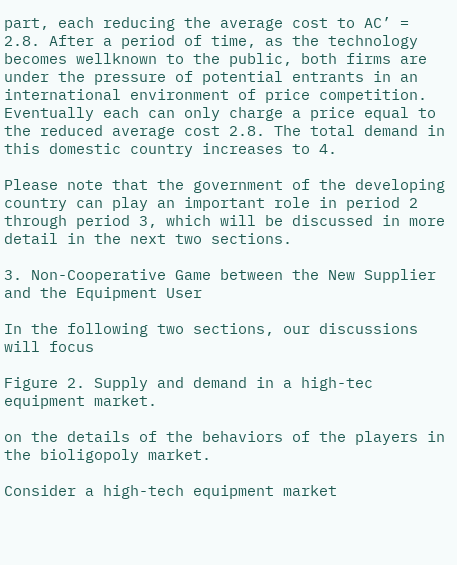part, each reducing the average cost to AC’ = 2.8. After a period of time, as the technology becomes wellknown to the public, both firms are under the pressure of potential entrants in an international environment of price competition. Eventually each can only charge a price equal to the reduced average cost 2.8. The total demand in this domestic country increases to 4.

Please note that the government of the developing country can play an important role in period 2 through period 3, which will be discussed in more detail in the next two sections.

3. Non-Cooperative Game between the New Supplier and the Equipment User

In the following two sections, our discussions will focus

Figure 2. Supply and demand in a high-tec equipment market.

on the details of the behaviors of the players in the bioligopoly market.

Consider a high-tech equipment market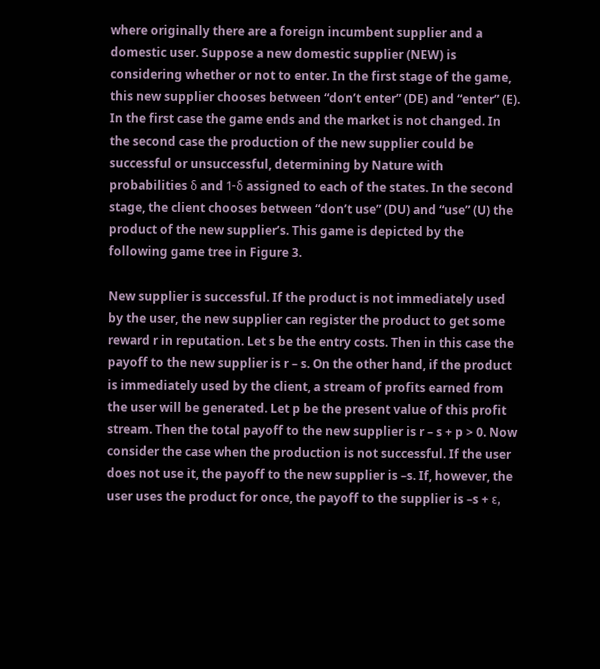where originally there are a foreign incumbent supplier and a domestic user. Suppose a new domestic supplier (NEW) is considering whether or not to enter. In the first stage of the game, this new supplier chooses between “don’t enter” (DE) and “enter” (E). In the first case the game ends and the market is not changed. In the second case the production of the new supplier could be successful or unsuccessful, determining by Nature with probabilities δ and 1-δ assigned to each of the states. In the second stage, the client chooses between “don’t use” (DU) and “use” (U) the product of the new supplier’s. This game is depicted by the following game tree in Figure 3.

New supplier is successful. If the product is not immediately used by the user, the new supplier can register the product to get some reward r in reputation. Let s be the entry costs. Then in this case the payoff to the new supplier is r – s. On the other hand, if the product is immediately used by the client, a stream of profits earned from the user will be generated. Let p be the present value of this profit stream. Then the total payoff to the new supplier is r – s + p > 0. Now consider the case when the production is not successful. If the user does not use it, the payoff to the new supplier is –s. If, however, the user uses the product for once, the payoff to the supplier is –s + ε,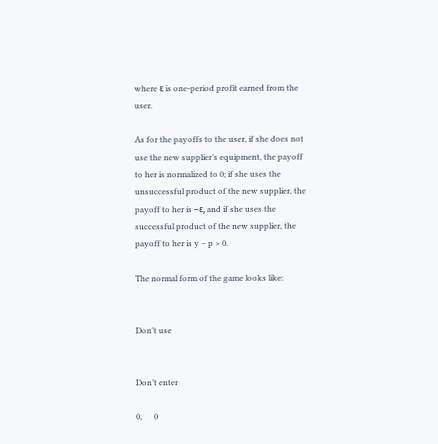where ε is one-period profit earned from the user.

As for the payoffs to the user, if she does not use the new supplier’s equipment, the payoff to her is normalized to 0; if she uses the unsuccessful product of the new supplier, the payoff to her is –ε, and if she uses the successful product of the new supplier, the payoff to her is y – p > 0.

The normal form of the game looks like:


Don’t use


Don’t enter

0,      0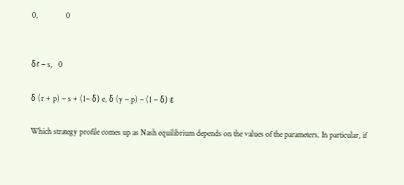0,              0


δr – s,   0

δ (r + p) – s + (1– δ) e, δ (y – p) – (1 – δ) ε

Which strategy profile comes up as Nash equilibrium depends on the values of the parameters. In particular, if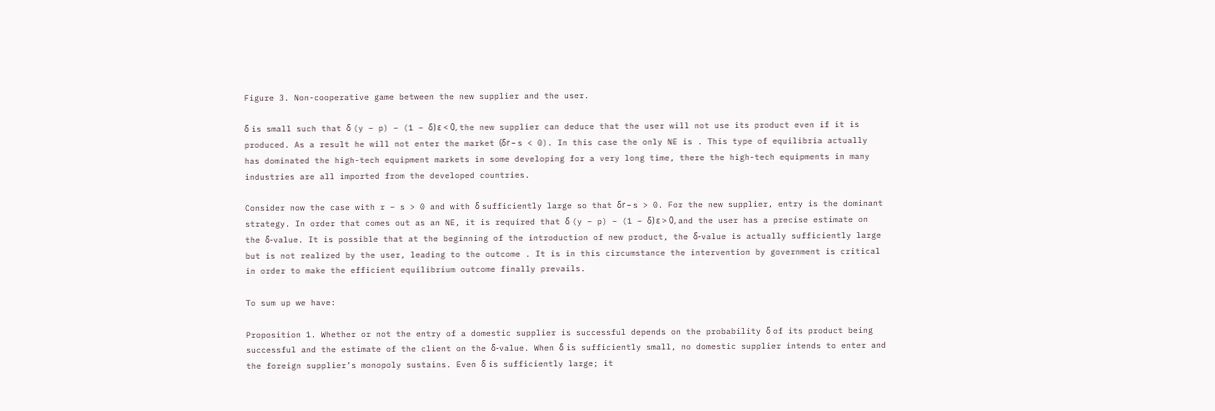Figure 3. Non-cooperative game between the new supplier and the user.

δ is small such that δ (y – p) – (1 – δ) ε < 0, the new supplier can deduce that the user will not use its product even if it is produced. As a result he will not enter the market (δr – s < 0). In this case the only NE is . This type of equilibria actually has dominated the high-tech equipment markets in some developing for a very long time, there the high-tech equipments in many industries are all imported from the developed countries.

Consider now the case with r – s > 0 and with δ sufficiently large so that δr – s > 0. For the new supplier, entry is the dominant strategy. In order that comes out as an NE, it is required that δ (y – p) – (1 – δ) ε > 0, and the user has a precise estimate on the δ-value. It is possible that at the beginning of the introduction of new product, the δ-value is actually sufficiently large but is not realized by the user, leading to the outcome . It is in this circumstance the intervention by government is critical in order to make the efficient equilibrium outcome finally prevails.

To sum up we have:

Proposition 1. Whether or not the entry of a domestic supplier is successful depends on the probability δ of its product being successful and the estimate of the client on the δ-value. When δ is sufficiently small, no domestic supplier intends to enter and the foreign supplier’s monopoly sustains. Even δ is sufficiently large; it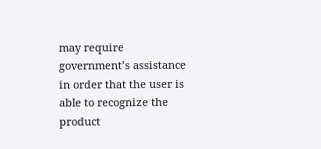may require government’s assistance in order that the user is able to recognize the product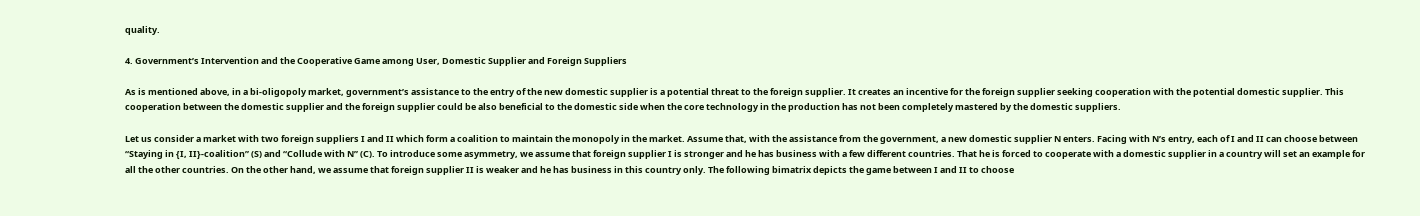quality.

4. Government’s Intervention and the Cooperative Game among User, Domestic Supplier and Foreign Suppliers

As is mentioned above, in a bi-oligopoly market, government’s assistance to the entry of the new domestic supplier is a potential threat to the foreign supplier. It creates an incentive for the foreign supplier seeking cooperation with the potential domestic supplier. This cooperation between the domestic supplier and the foreign supplier could be also beneficial to the domestic side when the core technology in the production has not been completely mastered by the domestic suppliers.

Let us consider a market with two foreign suppliers I and II which form a coalition to maintain the monopoly in the market. Assume that, with the assistance from the government, a new domestic supplier N enters. Facing with N’s entry, each of I and II can choose between “Staying in {I, II}-coalition” (S) and “Collude with N” (C). To introduce some asymmetry, we assume that foreign supplier I is stronger and he has business with a few different countries. That he is forced to cooperate with a domestic supplier in a country will set an example for all the other countries. On the other hand, we assume that foreign supplier II is weaker and he has business in this country only. The following bimatrix depicts the game between I and II to choose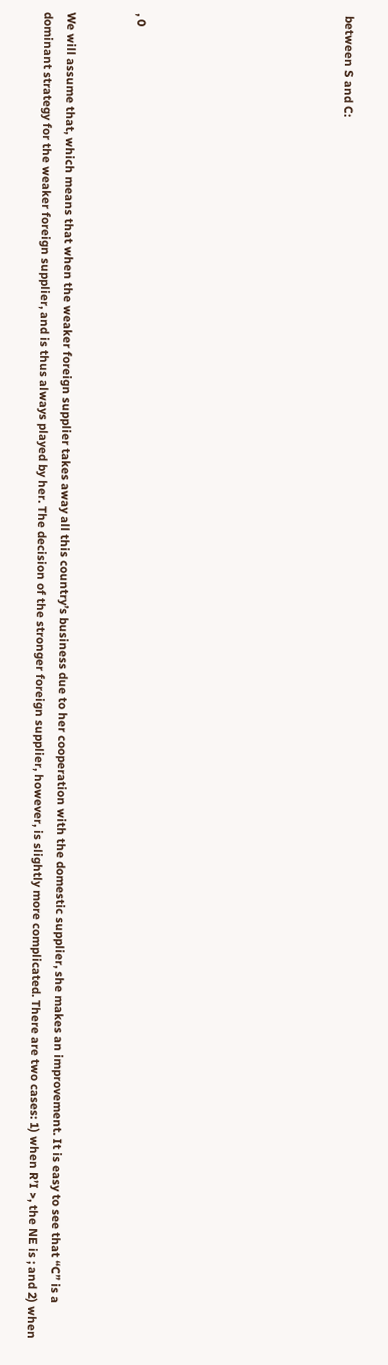between S and C:








, 0


We will assume that, which means that when the weaker foreign supplier takes away all this country’s business due to her cooperation with the domestic supplier, she makes an improvement. It is easy to see that “C” is a dominant strategy for the weaker foreign supplier, and is thus always played by her. The decision of the stronger foreign supplier, however, is slightly more complicated. There are two cases: 1) when R’I >, the NE is ; and 2) when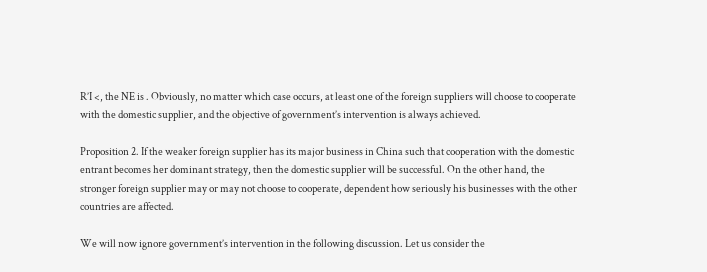R’I <, the NE is . Obviously, no matter which case occurs, at least one of the foreign suppliers will choose to cooperate with the domestic supplier, and the objective of government’s intervention is always achieved.

Proposition 2. If the weaker foreign supplier has its major business in China such that cooperation with the domestic entrant becomes her dominant strategy, then the domestic supplier will be successful. On the other hand, the stronger foreign supplier may or may not choose to cooperate, dependent how seriously his businesses with the other countries are affected.

We will now ignore government’s intervention in the following discussion. Let us consider the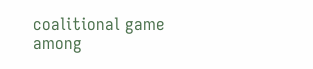coalitional game among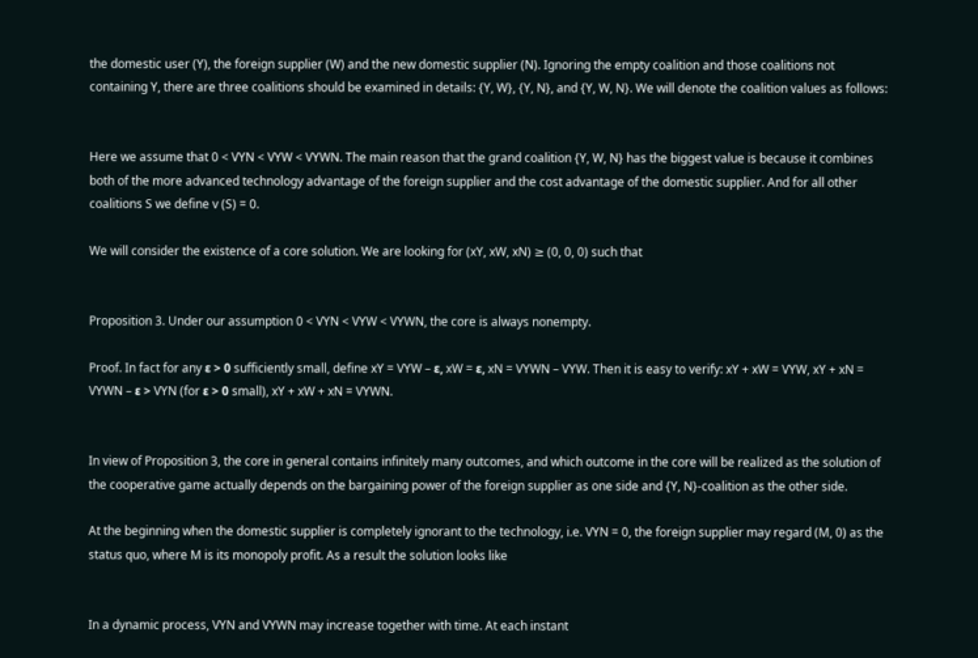the domestic user (Y), the foreign supplier (W) and the new domestic supplier (N). Ignoring the empty coalition and those coalitions not containing Y, there are three coalitions should be examined in details: {Y, W}, {Y, N}, and {Y, W, N}. We will denote the coalition values as follows:


Here we assume that 0 < VYN < VYW < VYWN. The main reason that the grand coalition {Y, W, N} has the biggest value is because it combines both of the more advanced technology advantage of the foreign supplier and the cost advantage of the domestic supplier. And for all other coalitions S we define v (S) = 0.

We will consider the existence of a core solution. We are looking for (xY, xW, xN) ≥ (0, 0, 0) such that


Proposition 3. Under our assumption 0 < VYN < VYW < VYWN, the core is always nonempty.

Proof. In fact for any ε > 0 sufficiently small, define xY = VYW – ε, xW = ε, xN = VYWN – VYW. Then it is easy to verify: xY + xW = VYW, xY + xN = VYWN – ε > VYN (for ε > 0 small), xY + xW + xN = VYWN.


In view of Proposition 3, the core in general contains infinitely many outcomes, and which outcome in the core will be realized as the solution of the cooperative game actually depends on the bargaining power of the foreign supplier as one side and {Y, N}-coalition as the other side.

At the beginning when the domestic supplier is completely ignorant to the technology, i.e. VYN = 0, the foreign supplier may regard (M, 0) as the status quo, where M is its monopoly profit. As a result the solution looks like


In a dynamic process, VYN and VYWN may increase together with time. At each instant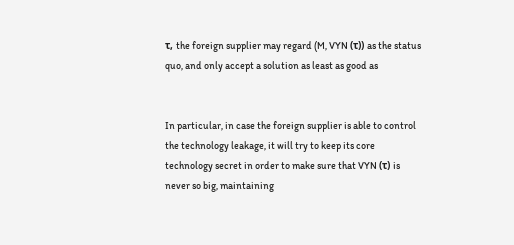τ, the foreign supplier may regard (M, VYN (τ)) as the status quo, and only accept a solution as least as good as


In particular, in case the foreign supplier is able to control the technology leakage, it will try to keep its core technology secret in order to make sure that VYN (τ) is never so big, maintaining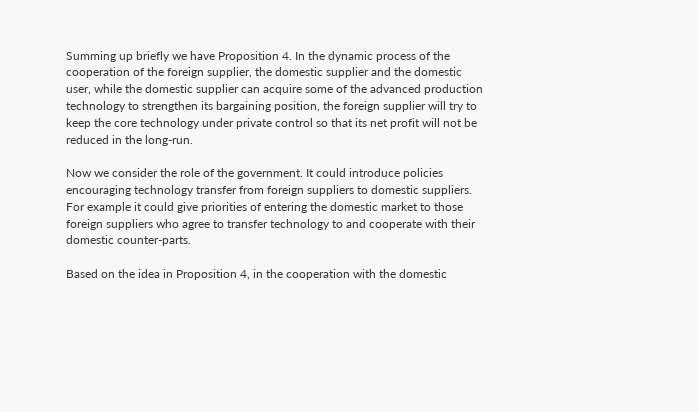Summing up briefly we have Proposition 4. In the dynamic process of the cooperation of the foreign supplier, the domestic supplier and the domestic user, while the domestic supplier can acquire some of the advanced production technology to strengthen its bargaining position, the foreign supplier will try to keep the core technology under private control so that its net profit will not be reduced in the long-run.

Now we consider the role of the government. It could introduce policies encouraging technology transfer from foreign suppliers to domestic suppliers. For example it could give priorities of entering the domestic market to those foreign suppliers who agree to transfer technology to and cooperate with their domestic counter-parts.

Based on the idea in Proposition 4, in the cooperation with the domestic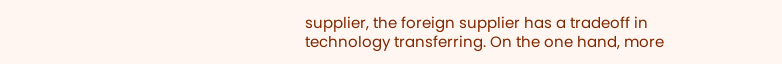supplier, the foreign supplier has a tradeoff in technology transferring. On the one hand, more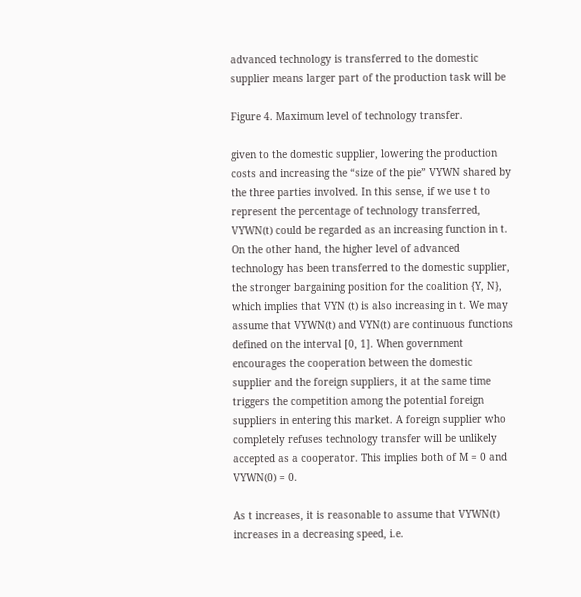advanced technology is transferred to the domestic supplier means larger part of the production task will be

Figure 4. Maximum level of technology transfer.

given to the domestic supplier, lowering the production costs and increasing the “size of the pie” VYWN shared by the three parties involved. In this sense, if we use t to represent the percentage of technology transferred, VYWN(t) could be regarded as an increasing function in t. On the other hand, the higher level of advanced technology has been transferred to the domestic supplier, the stronger bargaining position for the coalition {Y, N}, which implies that VYN (t) is also increasing in t. We may assume that VYWN(t) and VYN(t) are continuous functions defined on the interval [0, 1]. When government encourages the cooperation between the domestic supplier and the foreign suppliers, it at the same time triggers the competition among the potential foreign suppliers in entering this market. A foreign supplier who completely refuses technology transfer will be unlikely accepted as a cooperator. This implies both of M = 0 and VYWN(0) = 0.

As t increases, it is reasonable to assume that VYWN(t) increases in a decreasing speed, i.e.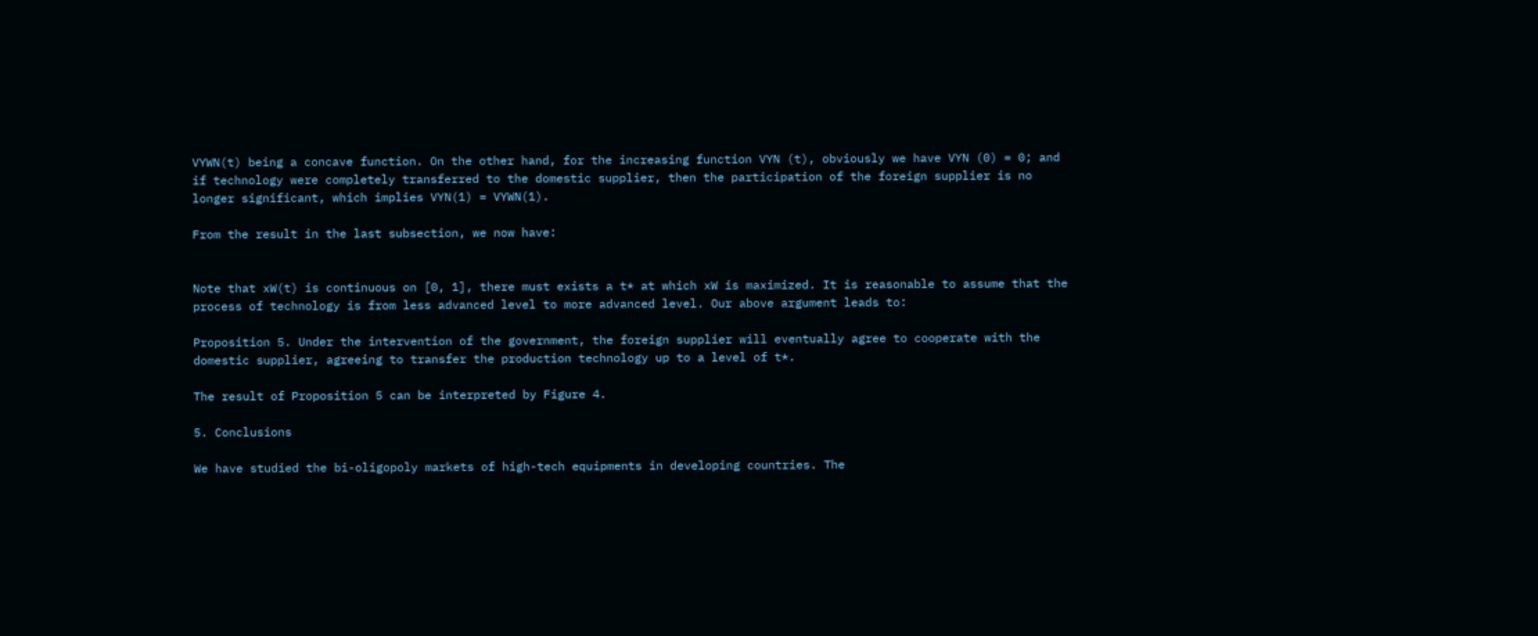VYWN(t) being a concave function. On the other hand, for the increasing function VYN (t), obviously we have VYN (0) = 0; and if technology were completely transferred to the domestic supplier, then the participation of the foreign supplier is no longer significant, which implies VYN(1) = VYWN(1).

From the result in the last subsection, we now have:


Note that xW(t) is continuous on [0, 1], there must exists a t* at which xW is maximized. It is reasonable to assume that the process of technology is from less advanced level to more advanced level. Our above argument leads to:

Proposition 5. Under the intervention of the government, the foreign supplier will eventually agree to cooperate with the domestic supplier, agreeing to transfer the production technology up to a level of t*.

The result of Proposition 5 can be interpreted by Figure 4.

5. Conclusions

We have studied the bi-oligopoly markets of high-tech equipments in developing countries. The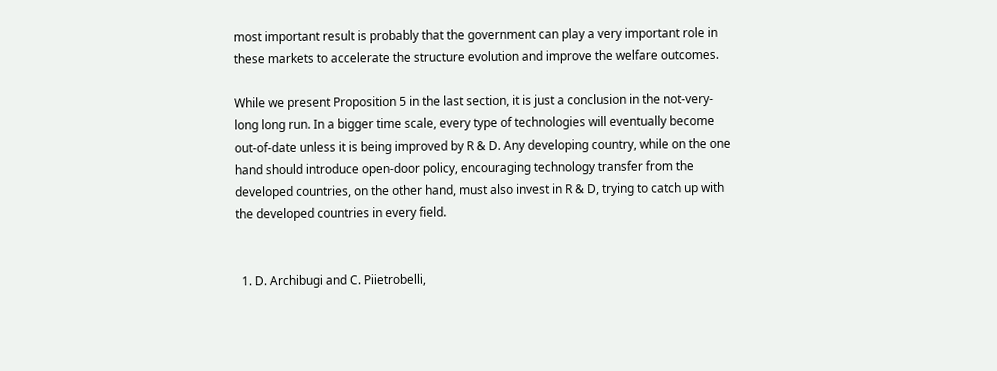most important result is probably that the government can play a very important role in these markets to accelerate the structure evolution and improve the welfare outcomes.

While we present Proposition 5 in the last section, it is just a conclusion in the not-very-long long run. In a bigger time scale, every type of technologies will eventually become out-of-date unless it is being improved by R & D. Any developing country, while on the one hand should introduce open-door policy, encouraging technology transfer from the developed countries, on the other hand, must also invest in R & D, trying to catch up with the developed countries in every field.


  1. D. Archibugi and C. Piietrobelli,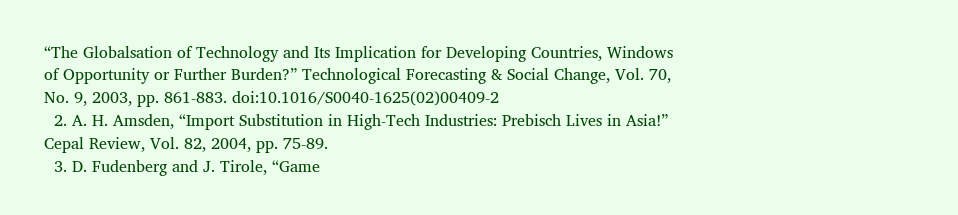“The Globalsation of Technology and Its Implication for Developing Countries, Windows of Opportunity or Further Burden?” Technological Forecasting & Social Change, Vol. 70, No. 9, 2003, pp. 861-883. doi:10.1016/S0040-1625(02)00409-2
  2. A. H. Amsden, “Import Substitution in High-Tech Industries: Prebisch Lives in Asia!” Cepal Review, Vol. 82, 2004, pp. 75-89.
  3. D. Fudenberg and J. Tirole, “Game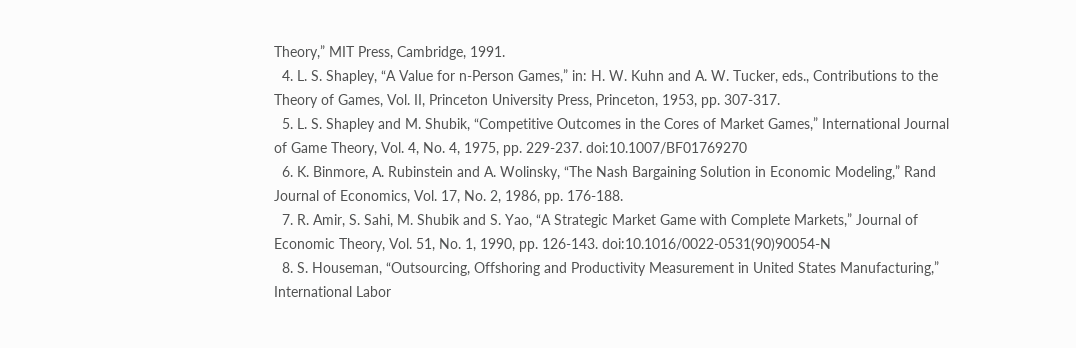Theory,” MIT Press, Cambridge, 1991.
  4. L. S. Shapley, “A Value for n-Person Games,” in: H. W. Kuhn and A. W. Tucker, eds., Contributions to the Theory of Games, Vol. II, Princeton University Press, Princeton, 1953, pp. 307-317.
  5. L. S. Shapley and M. Shubik, “Competitive Outcomes in the Cores of Market Games,” International Journal of Game Theory, Vol. 4, No. 4, 1975, pp. 229-237. doi:10.1007/BF01769270
  6. K. Binmore, A. Rubinstein and A. Wolinsky, “The Nash Bargaining Solution in Economic Modeling,” Rand Journal of Economics, Vol. 17, No. 2, 1986, pp. 176-188.
  7. R. Amir, S. Sahi, M. Shubik and S. Yao, “A Strategic Market Game with Complete Markets,” Journal of Economic Theory, Vol. 51, No. 1, 1990, pp. 126-143. doi:10.1016/0022-0531(90)90054-N
  8. S. Houseman, “Outsourcing, Offshoring and Productivity Measurement in United States Manufacturing,” International Labor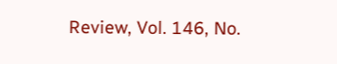Review, Vol. 146, No.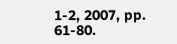1-2, 2007, pp. 61-80.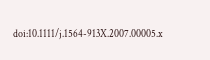doi:10.1111/j.1564-913X.2007.00005.x